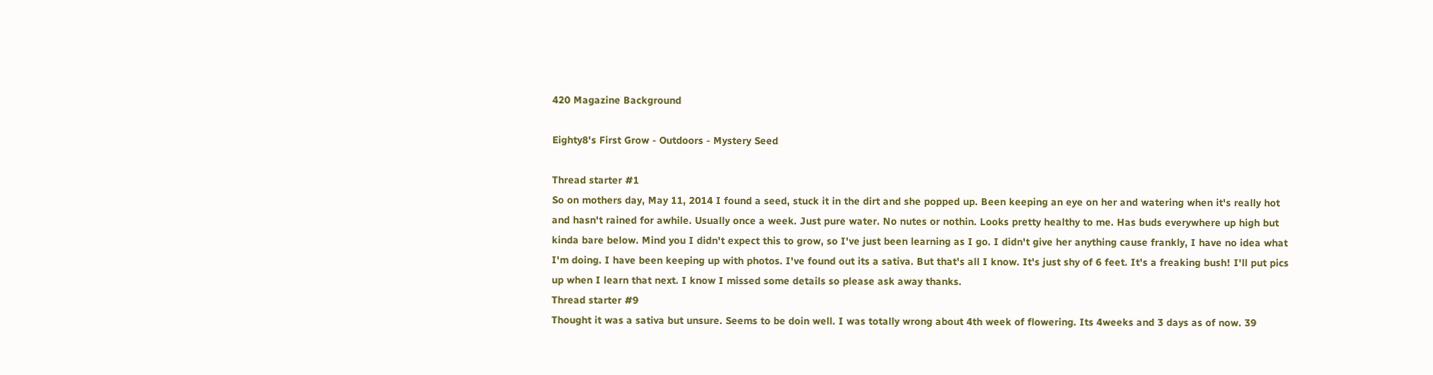420 Magazine Background

Eighty8's First Grow - Outdoors - Mystery Seed

Thread starter #1
So on mothers day, May 11, 2014 I found a seed, stuck it in the dirt and she popped up. Been keeping an eye on her and watering when it's really hot and hasn't rained for awhile. Usually once a week. Just pure water. No nutes or nothin. Looks pretty healthy to me. Has buds everywhere up high but kinda bare below. Mind you I didn't expect this to grow, so I've just been learning as I go. I didn't give her anything cause frankly, I have no idea what I'm doing. I have been keeping up with photos. I've found out its a sativa. But that's all I know. It's just shy of 6 feet. It's a freaking bush! I'll put pics up when I learn that next. I know I missed some details so please ask away thanks.
Thread starter #9
Thought it was a sativa but unsure. Seems to be doin well. I was totally wrong about 4th week of flowering. Its 4weeks and 3 days as of now. 39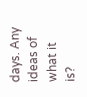days. Any ideas of what it is?